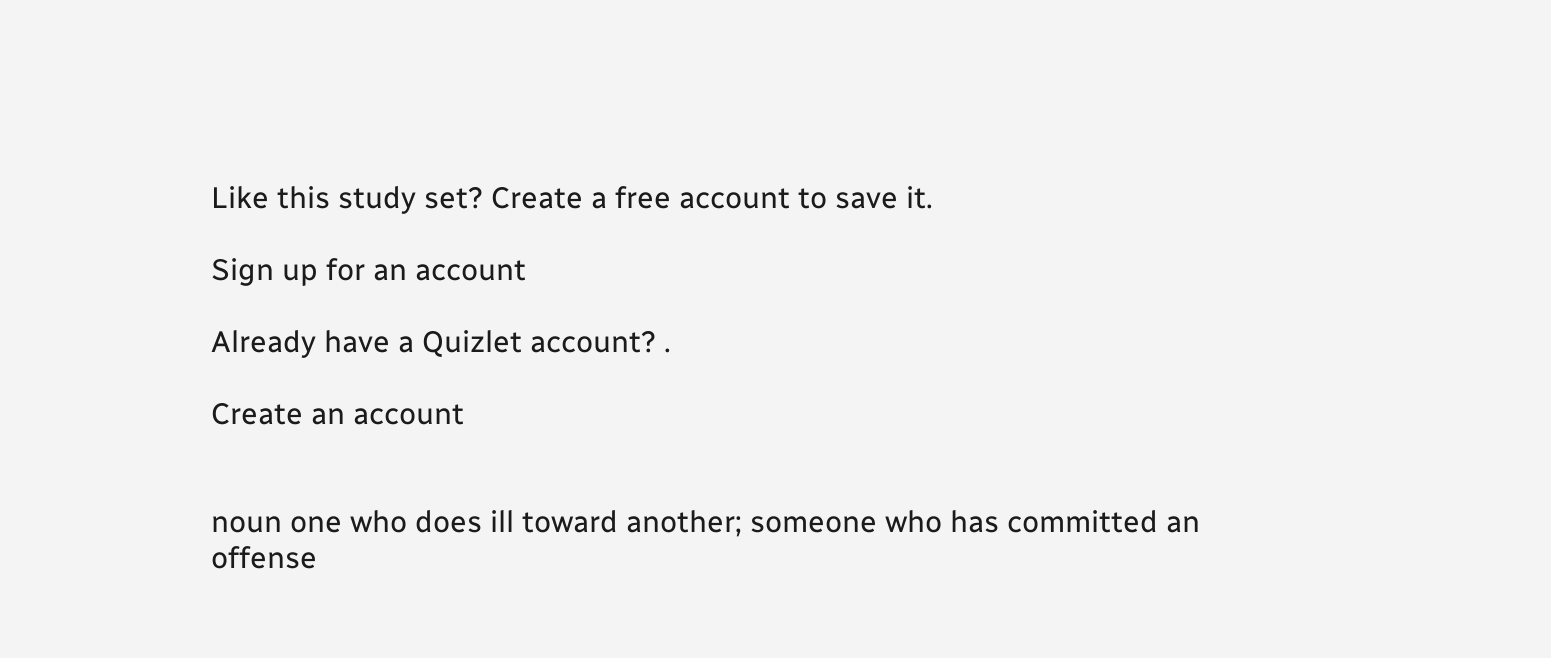Like this study set? Create a free account to save it.

Sign up for an account

Already have a Quizlet account? .

Create an account


noun one who does ill toward another; someone who has committed an offense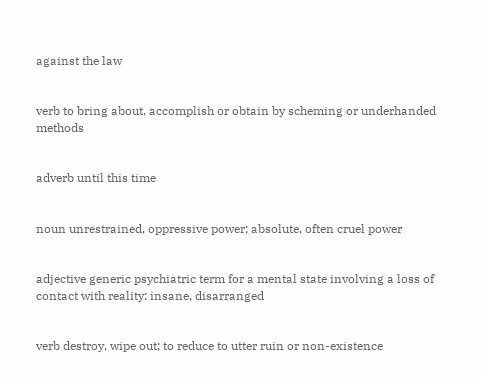against the law


verb to bring about, accomplish or obtain by scheming or underhanded methods


adverb until this time


noun unrestrained, oppressive power; absolute, often cruel power


adjective generic psychiatric term for a mental state involving a loss of contact with reality: insane, disarranged


verb destroy, wipe out; to reduce to utter ruin or non-existence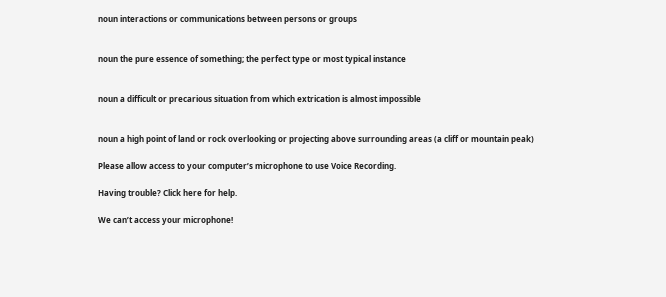noun interactions or communications between persons or groups


noun the pure essence of something; the perfect type or most typical instance


noun a difficult or precarious situation from which extrication is almost impossible


noun a high point of land or rock overlooking or projecting above surrounding areas (a cliff or mountain peak)

Please allow access to your computer’s microphone to use Voice Recording.

Having trouble? Click here for help.

We can’t access your microphone!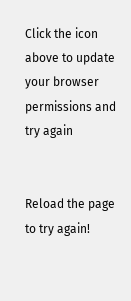Click the icon above to update your browser permissions and try again


Reload the page to try again!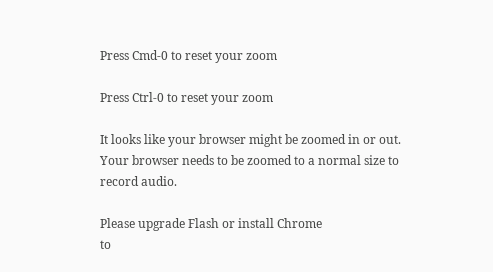Press Cmd-0 to reset your zoom

Press Ctrl-0 to reset your zoom

It looks like your browser might be zoomed in or out. Your browser needs to be zoomed to a normal size to record audio.

Please upgrade Flash or install Chrome
to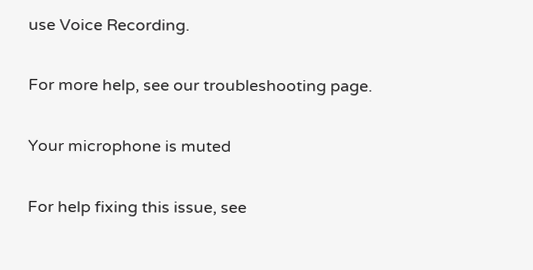use Voice Recording.

For more help, see our troubleshooting page.

Your microphone is muted

For help fixing this issue, see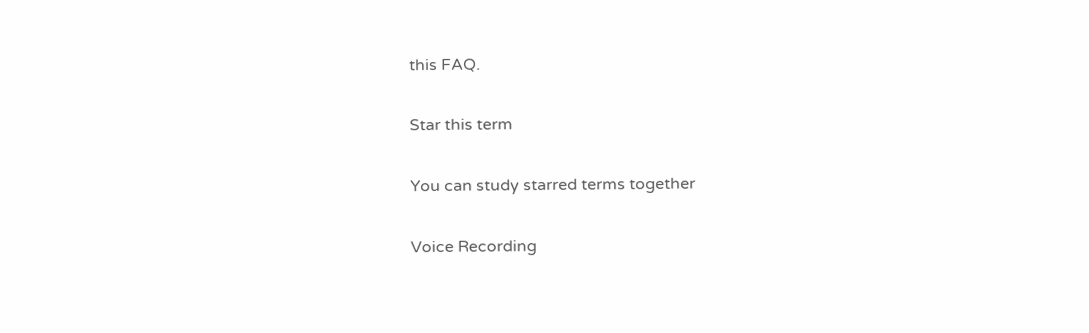this FAQ.

Star this term

You can study starred terms together

Voice Recording